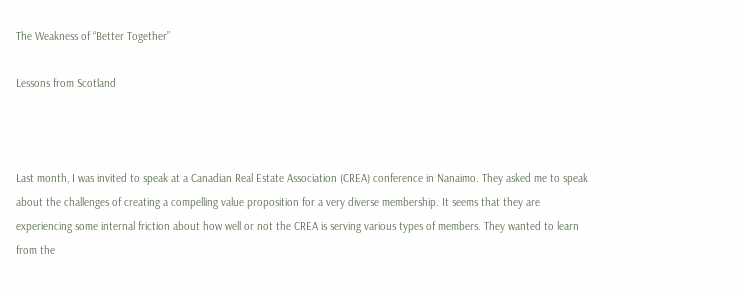The Weakness of “Better Together”

Lessons from Scotland



Last month, I was invited to speak at a Canadian Real Estate Association (CREA) conference in Nanaimo. They asked me to speak about the challenges of creating a compelling value proposition for a very diverse membership. It seems that they are experiencing some internal friction about how well or not the CREA is serving various types of members. They wanted to learn from the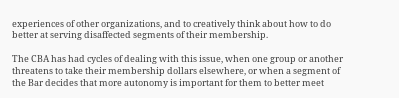experiences of other organizations, and to creatively think about how to do better at serving disaffected segments of their membership.

The CBA has had cycles of dealing with this issue, when one group or another threatens to take their membership dollars elsewhere, or when a segment of the Bar decides that more autonomy is important for them to better meet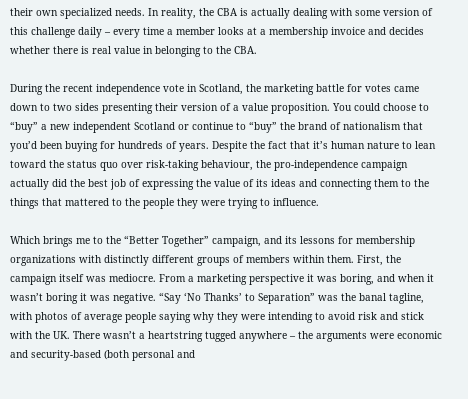their own specialized needs. In reality, the CBA is actually dealing with some version of this challenge daily – every time a member looks at a membership invoice and decides whether there is real value in belonging to the CBA.

During the recent independence vote in Scotland, the marketing battle for votes came down to two sides presenting their version of a value proposition. You could choose to “buy” a new independent Scotland or continue to “buy” the brand of nationalism that you’d been buying for hundreds of years. Despite the fact that it’s human nature to lean toward the status quo over risk-taking behaviour, the pro-independence campaign actually did the best job of expressing the value of its ideas and connecting them to the things that mattered to the people they were trying to influence.

Which brings me to the “Better Together” campaign, and its lessons for membership organizations with distinctly different groups of members within them. First, the campaign itself was mediocre. From a marketing perspective it was boring, and when it wasn’t boring it was negative. “Say ‘No Thanks’ to Separation” was the banal tagline, with photos of average people saying why they were intending to avoid risk and stick with the UK. There wasn’t a heartstring tugged anywhere – the arguments were economic and security-based (both personal and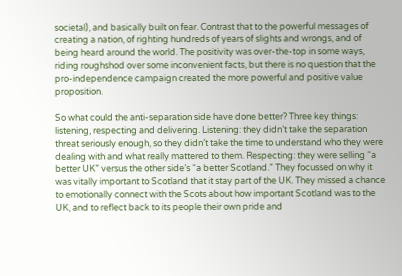societal), and basically built on fear. Contrast that to the powerful messages of creating a nation, of righting hundreds of years of slights and wrongs, and of being heard around the world. The positivity was over-the-top in some ways, riding roughshod over some inconvenient facts, but there is no question that the pro-independence campaign created the more powerful and positive value proposition.

So what could the anti-separation side have done better? Three key things: listening, respecting and delivering. Listening: they didn’t take the separation threat seriously enough, so they didn’t take the time to understand who they were dealing with and what really mattered to them. Respecting: they were selling “a better UK” versus the other side’s “a better Scotland.” They focussed on why it was vitally important to Scotland that it stay part of the UK. They missed a chance to emotionally connect with the Scots about how important Scotland was to the UK, and to reflect back to its people their own pride and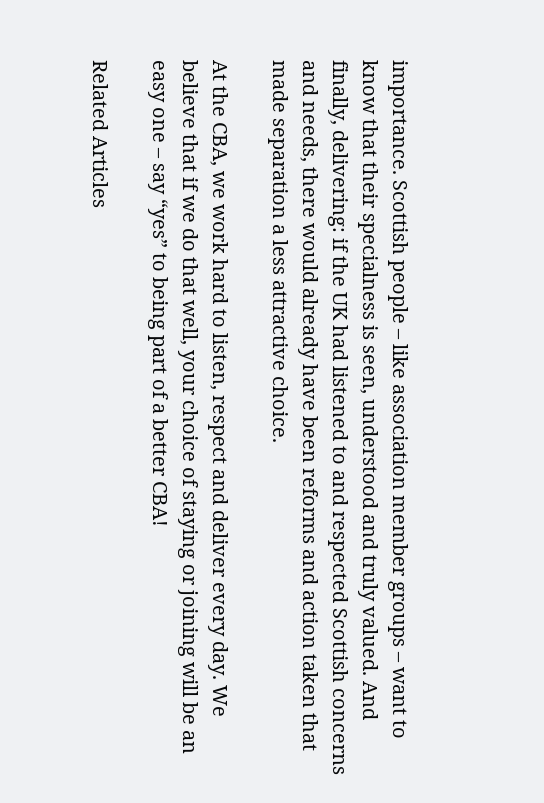importance. Scottish people – like association member groups – want to know that their specialness is seen, understood and truly valued. And finally, delivering: if the UK had listened to and respected Scottish concerns and needs, there would already have been reforms and action taken that made separation a less attractive choice.

At the CBA, we work hard to listen, respect and deliver every day. We believe that if we do that well, your choice of staying or joining will be an easy one – say “yes” to being part of a better CBA!

Related Articles